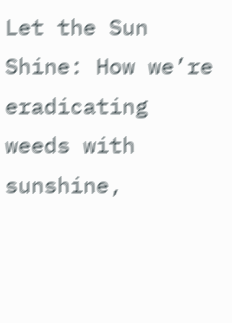Let the Sun Shine: How we’re eradicating weeds with sunshine,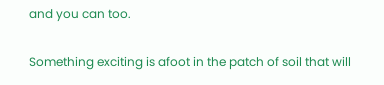and you can too.

Something exciting is afoot in the patch of soil that will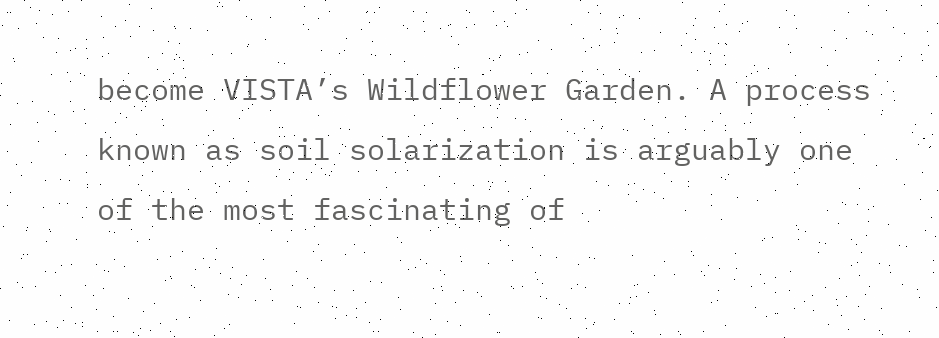become VISTA’s Wildflower Garden. A process known as soil solarization is arguably one of the most fascinating of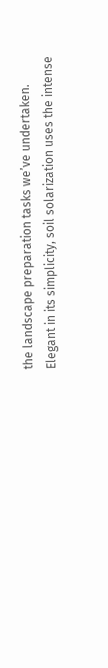the landscape preparation tasks we’ve undertaken. Elegant in its simplicity, soil solarization uses the intense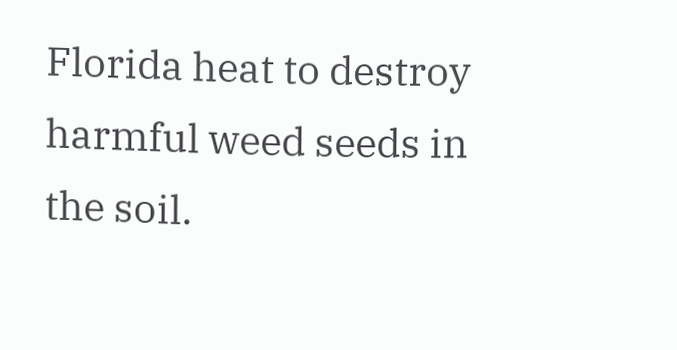Florida heat to destroy harmful weed seeds in the soil.